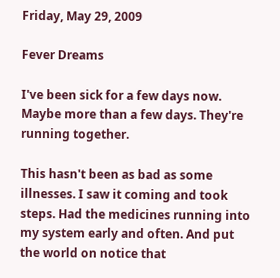Friday, May 29, 2009

Fever Dreams

I've been sick for a few days now. Maybe more than a few days. They're running together.

This hasn't been as bad as some illnesses. I saw it coming and took steps. Had the medicines running into my system early and often. And put the world on notice that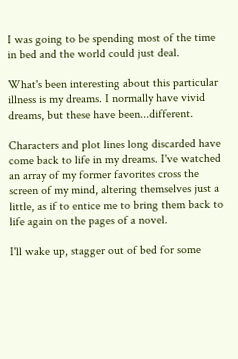I was going to be spending most of the time in bed and the world could just deal.

What's been interesting about this particular illness is my dreams. I normally have vivid dreams, but these have been...different.

Characters and plot lines long discarded have come back to life in my dreams. I've watched an array of my former favorites cross the screen of my mind, altering themselves just a little, as if to entice me to bring them back to life again on the pages of a novel.

I'll wake up, stagger out of bed for some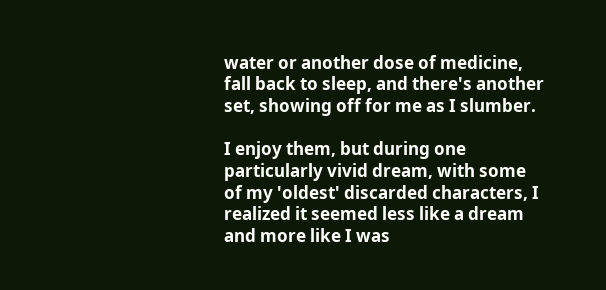water or another dose of medicine, fall back to sleep, and there's another set, showing off for me as I slumber.

I enjoy them, but during one particularly vivid dream, with some of my 'oldest' discarded characters, I realized it seemed less like a dream and more like I was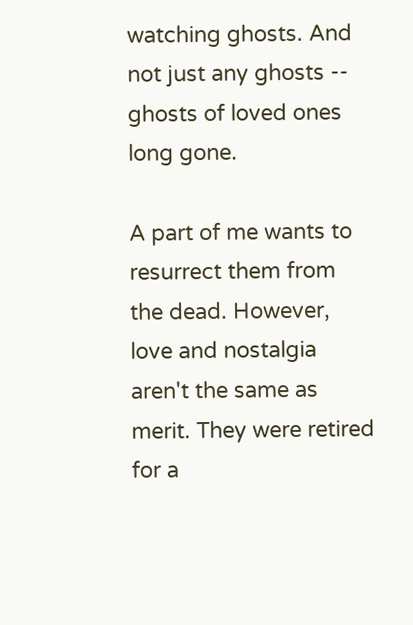watching ghosts. And not just any ghosts -- ghosts of loved ones long gone.

A part of me wants to resurrect them from the dead. However, love and nostalgia aren't the same as merit. They were retired for a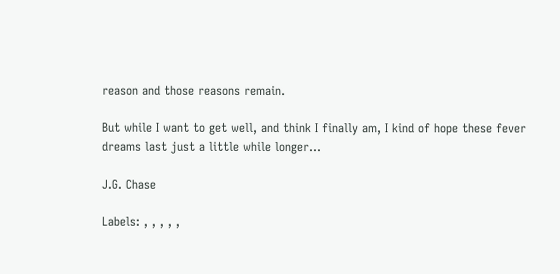reason and those reasons remain.

But while I want to get well, and think I finally am, I kind of hope these fever dreams last just a little while longer...

J.G. Chase

Labels: , , , , ,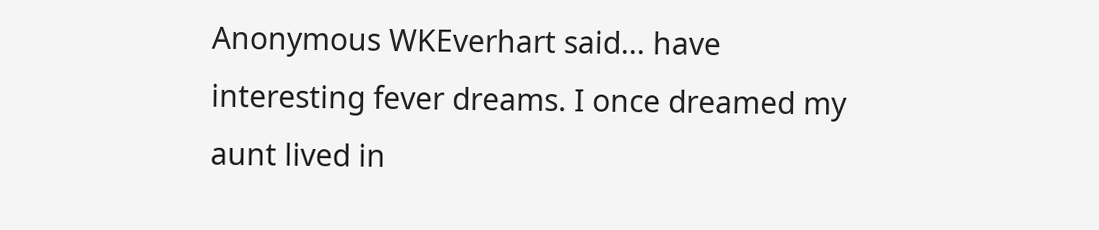Anonymous WKEverhart said... have interesting fever dreams. I once dreamed my aunt lived in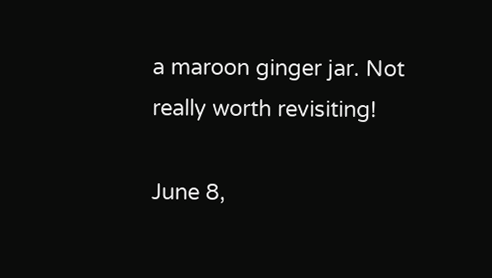a maroon ginger jar. Not really worth revisiting!

June 8,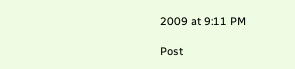2009 at 9:11 PM

Post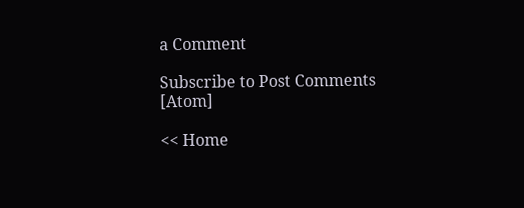a Comment

Subscribe to Post Comments [Atom]

<< Home